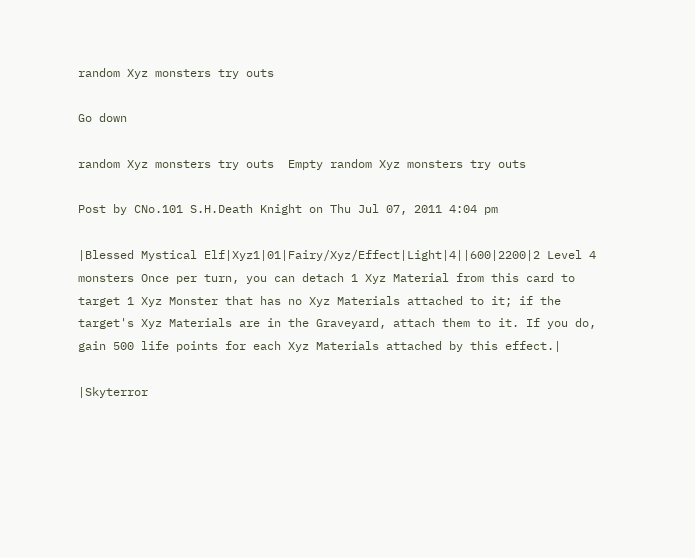random Xyz monsters try outs

Go down

random Xyz monsters try outs  Empty random Xyz monsters try outs

Post by CNo.101 S.H.Death Knight on Thu Jul 07, 2011 4:04 pm

|Blessed Mystical Elf|Xyz1|01|Fairy/Xyz/Effect|Light|4||600|2200|2 Level 4 monsters Once per turn, you can detach 1 Xyz Material from this card to target 1 Xyz Monster that has no Xyz Materials attached to it; if the target's Xyz Materials are in the Graveyard, attach them to it. If you do, gain 500 life points for each Xyz Materials attached by this effect.|

|Skyterror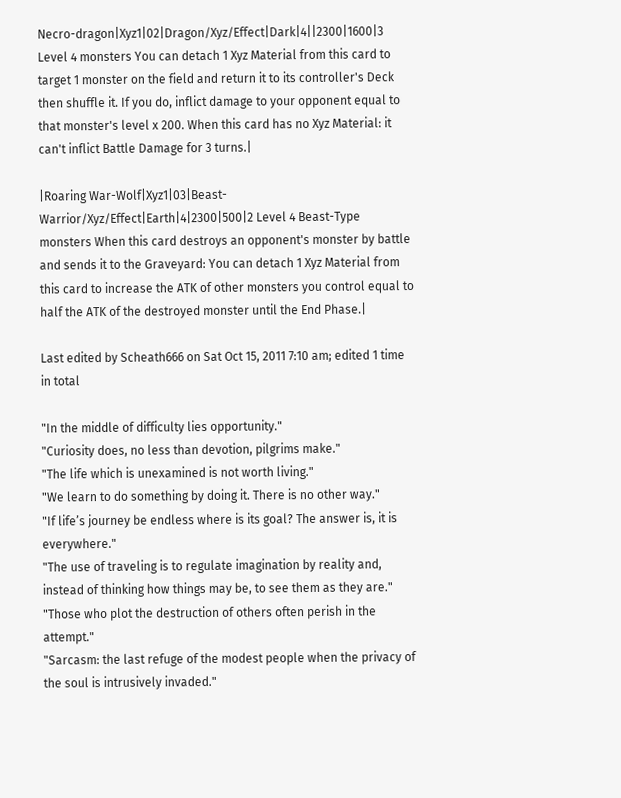Necro-dragon|Xyz1|02|Dragon/Xyz/Effect|Dark|4||2300|1600|3 Level 4 monsters You can detach 1 Xyz Material from this card to target 1 monster on the field and return it to its controller's Deck then shuffle it. If you do, inflict damage to your opponent equal to that monster's level x 200. When this card has no Xyz Material: it can't inflict Battle Damage for 3 turns.|

|Roaring War-Wolf|Xyz1|03|Beast-Warrior/Xyz/Effect|Earth|4|2300|500|2 Level 4 Beast-Type monsters When this card destroys an opponent's monster by battle and sends it to the Graveyard: You can detach 1 Xyz Material from this card to increase the ATK of other monsters you control equal to half the ATK of the destroyed monster until the End Phase.|

Last edited by Scheath666 on Sat Oct 15, 2011 7:10 am; edited 1 time in total

"In the middle of difficulty lies opportunity."
"Curiosity does, no less than devotion, pilgrims make."
"The life which is unexamined is not worth living."
"We learn to do something by doing it. There is no other way."
"If life’s journey be endless where is its goal? The answer is, it is everywhere."
"The use of traveling is to regulate imagination by reality and, instead of thinking how things may be, to see them as they are."
"Those who plot the destruction of others often perish in the attempt."
"Sarcasm: the last refuge of the modest people when the privacy of the soul is intrusively invaded."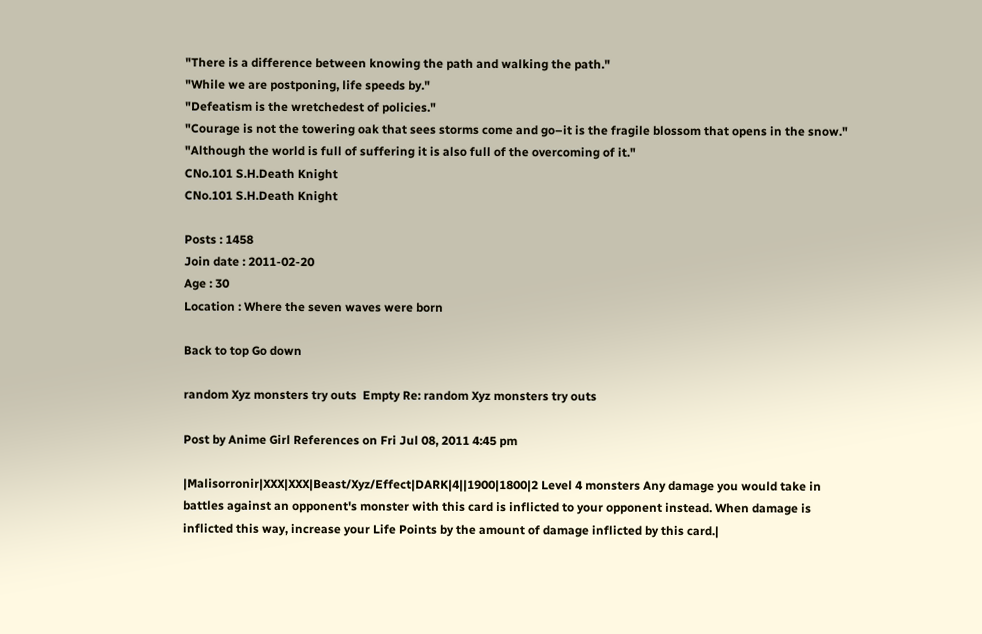"There is a difference between knowing the path and walking the path."
"While we are postponing, life speeds by."
"Defeatism is the wretchedest of policies."
"Courage is not the towering oak that sees storms come and go–it is the fragile blossom that opens in the snow."
"Although the world is full of suffering it is also full of the overcoming of it."
CNo.101 S.H.Death Knight
CNo.101 S.H.Death Knight

Posts : 1458
Join date : 2011-02-20
Age : 30
Location : Where the seven waves were born

Back to top Go down

random Xyz monsters try outs  Empty Re: random Xyz monsters try outs

Post by Anime Girl References on Fri Jul 08, 2011 4:45 pm

|Malisorronir|XXX|XXX|Beast/Xyz/Effect|DARK|4||1900|1800|2 Level 4 monsters Any damage you would take in battles against an opponent's monster with this card is inflicted to your opponent instead. When damage is inflicted this way, increase your Life Points by the amount of damage inflicted by this card.|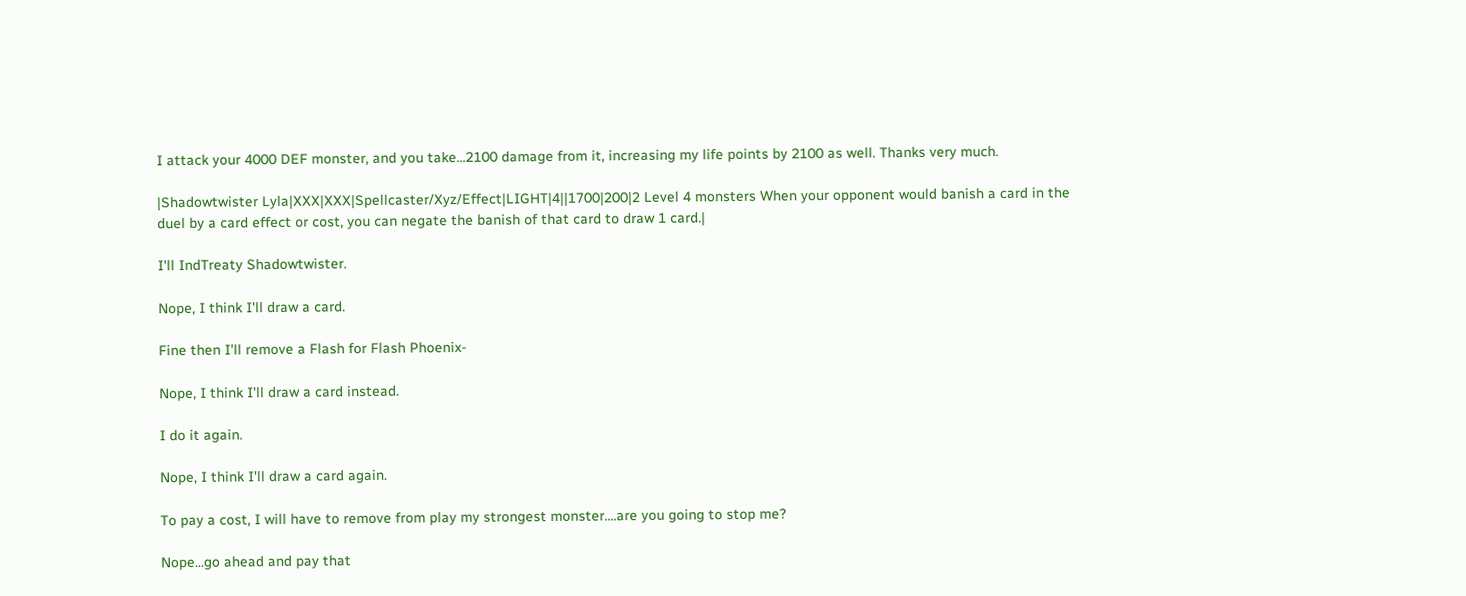I attack your 4000 DEF monster, and you take...2100 damage from it, increasing my life points by 2100 as well. Thanks very much.

|Shadowtwister Lyla|XXX|XXX|Spellcaster/Xyz/Effect|LIGHT|4||1700|200|2 Level 4 monsters When your opponent would banish a card in the duel by a card effect or cost, you can negate the banish of that card to draw 1 card.|

I'll IndTreaty Shadowtwister.

Nope, I think I'll draw a card.

Fine then I'll remove a Flash for Flash Phoenix-

Nope, I think I'll draw a card instead.

I do it again.

Nope, I think I'll draw a card again.

To pay a cost, I will have to remove from play my strongest monster....are you going to stop me?

Nope...go ahead and pay that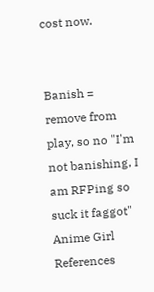cost now.


Banish = remove from play, so no "I'm not banishing, I am RFPing so suck it faggot"
Anime Girl References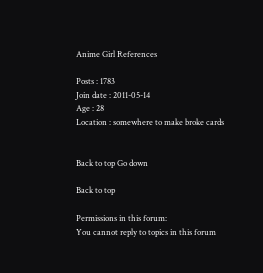Anime Girl References

Posts : 1783
Join date : 2011-05-14
Age : 28
Location : somewhere to make broke cards


Back to top Go down

Back to top

Permissions in this forum:
You cannot reply to topics in this forum